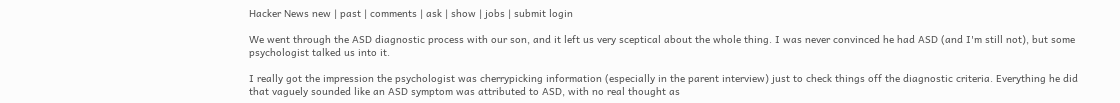Hacker News new | past | comments | ask | show | jobs | submit login

We went through the ASD diagnostic process with our son, and it left us very sceptical about the whole thing. I was never convinced he had ASD (and I'm still not), but some psychologist talked us into it.

I really got the impression the psychologist was cherrypicking information (especially in the parent interview) just to check things off the diagnostic criteria. Everything he did that vaguely sounded like an ASD symptom was attributed to ASD, with no real thought as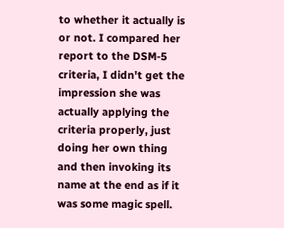to whether it actually is or not. I compared her report to the DSM-5 criteria, I didn't get the impression she was actually applying the criteria properly, just doing her own thing and then invoking its name at the end as if it was some magic spell.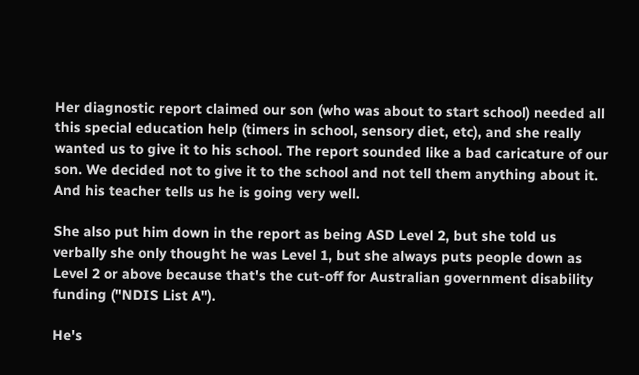Her diagnostic report claimed our son (who was about to start school) needed all this special education help (timers in school, sensory diet, etc), and she really wanted us to give it to his school. The report sounded like a bad caricature of our son. We decided not to give it to the school and not tell them anything about it. And his teacher tells us he is going very well.

She also put him down in the report as being ASD Level 2, but she told us verbally she only thought he was Level 1, but she always puts people down as Level 2 or above because that's the cut-off for Australian government disability funding ("NDIS List A").

He's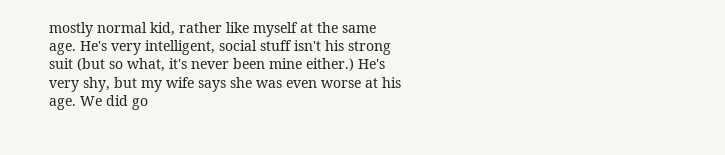mostly normal kid, rather like myself at the same age. He's very intelligent, social stuff isn't his strong suit (but so what, it's never been mine either.) He's very shy, but my wife says she was even worse at his age. We did go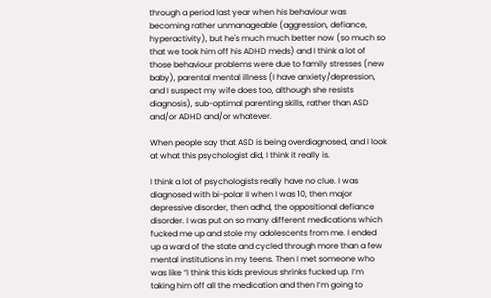through a period last year when his behaviour was becoming rather unmanageable (aggression, defiance, hyperactivity), but he's much much better now (so much so that we took him off his ADHD meds) and I think a lot of those behaviour problems were due to family stresses (new baby), parental mental illness (I have anxiety/depression, and I suspect my wife does too, although she resists diagnosis), sub-optimal parenting skills, rather than ASD and/or ADHD and/or whatever.

When people say that ASD is being overdiagnosed, and I look at what this psychologist did, I think it really is.

I think a lot of psychologists really have no clue. I was diagnosed with bi-polar II when I was 10, then major depressive disorder, then adhd, the oppositional defiance disorder. I was put on so many different medications which fucked me up and stole my adolescents from me. I ended up a ward of the state and cycled through more than a few mental institutions in my teens. Then I met someone who was like “I think this kids previous shrinks fucked up. I’m taking him off all the medication and then I’m going to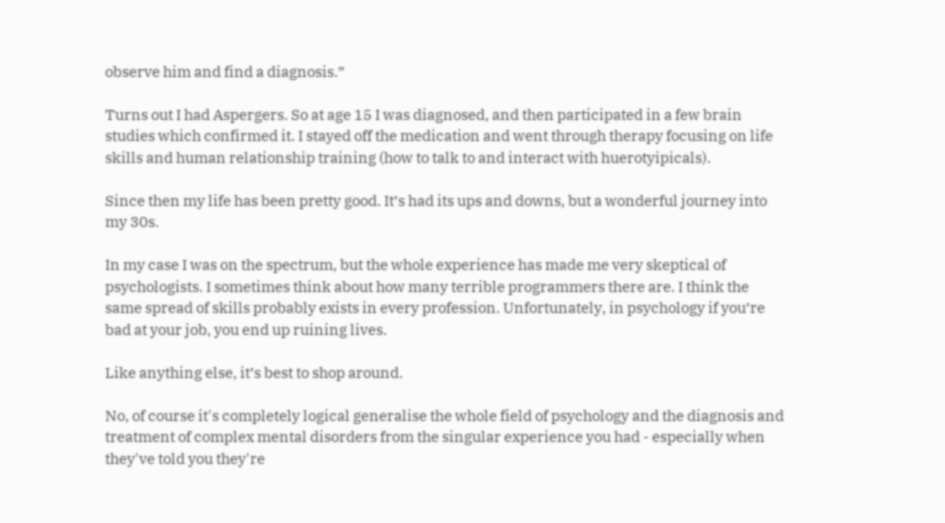observe him and find a diagnosis.”

Turns out I had Aspergers. So at age 15 I was diagnosed, and then participated in a few brain studies which confirmed it. I stayed off the medication and went through therapy focusing on life skills and human relationship training (how to talk to and interact with huerotyipicals).

Since then my life has been pretty good. It’s had its ups and downs, but a wonderful journey into my 30s.

In my case I was on the spectrum, but the whole experience has made me very skeptical of psychologists. I sometimes think about how many terrible programmers there are. I think the same spread of skills probably exists in every profession. Unfortunately, in psychology if you’re bad at your job, you end up ruining lives.

Like anything else, it’s best to shop around.

No, of course it's completely logical generalise the whole field of psychology and the diagnosis and treatment of complex mental disorders from the singular experience you had - especially when they've told you they're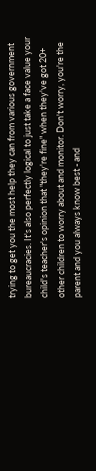trying to get you the most help they can from various government bureaucracies. It's also perfectly logical to just take a face value your child's teacher's opinion that "they're fine" when they've got 20+ other children to worry about and monitor. Don't worry, you're the parent and you always know best - and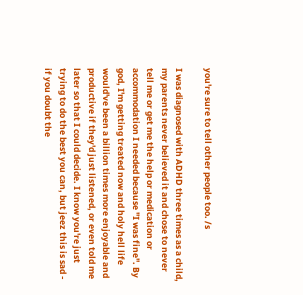you're sure to tell other people too. /s

I was diagnosed with ADHD three times as a child, my parents never believed it and chose to never tell me or get me the help or medication or accommodation I needed because "I was fine". By god, I'm getting treated now and holy hell life would've been a billion times more enjoyable and productive if they'd just listened, or even told me later so that I could decide. I know you're just trying to do the best you can, but jeez this is sad - if you doubt the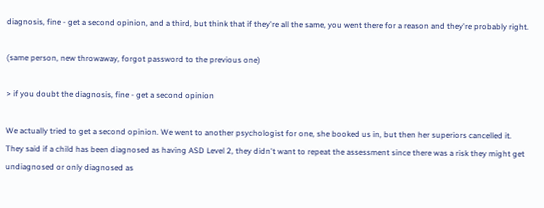diagnosis, fine - get a second opinion, and a third, but think that if they're all the same, you went there for a reason and they're probably right.

(same person, new throwaway, forgot password to the previous one)

> if you doubt the diagnosis, fine - get a second opinion

We actually tried to get a second opinion. We went to another psychologist for one, she booked us in, but then her superiors cancelled it. They said if a child has been diagnosed as having ASD Level 2, they didn't want to repeat the assessment since there was a risk they might get undiagnosed or only diagnosed as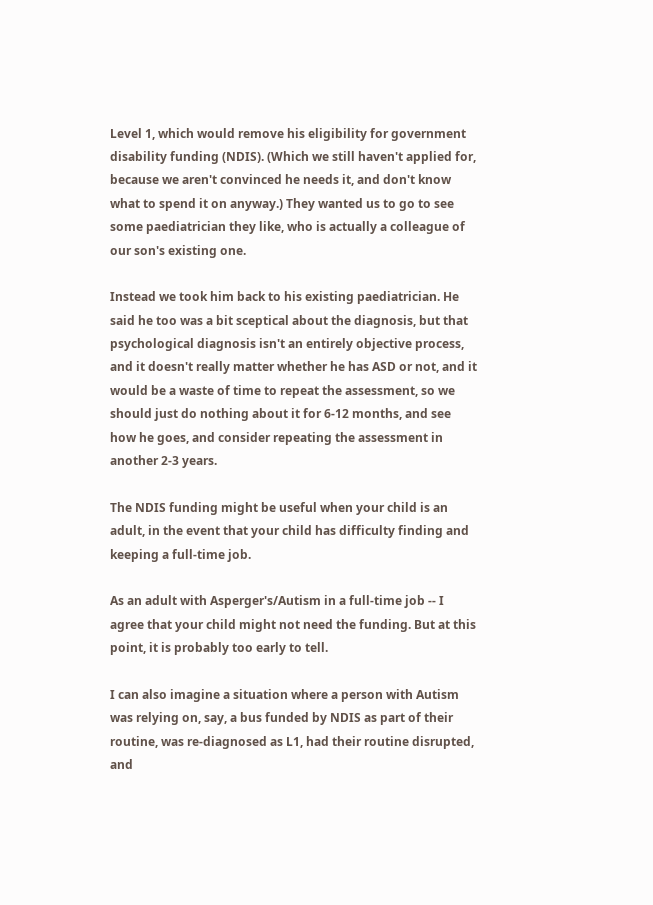Level 1, which would remove his eligibility for government disability funding (NDIS). (Which we still haven't applied for, because we aren't convinced he needs it, and don't know what to spend it on anyway.) They wanted us to go to see some paediatrician they like, who is actually a colleague of our son's existing one.

Instead we took him back to his existing paediatrician. He said he too was a bit sceptical about the diagnosis, but that psychological diagnosis isn't an entirely objective process, and it doesn't really matter whether he has ASD or not, and it would be a waste of time to repeat the assessment, so we should just do nothing about it for 6-12 months, and see how he goes, and consider repeating the assessment in another 2-3 years.

The NDIS funding might be useful when your child is an adult, in the event that your child has difficulty finding and keeping a full-time job.

As an adult with Asperger's/Autism in a full-time job -- I agree that your child might not need the funding. But at this point, it is probably too early to tell.

I can also imagine a situation where a person with Autism was relying on, say, a bus funded by NDIS as part of their routine, was re-diagnosed as L1, had their routine disrupted, and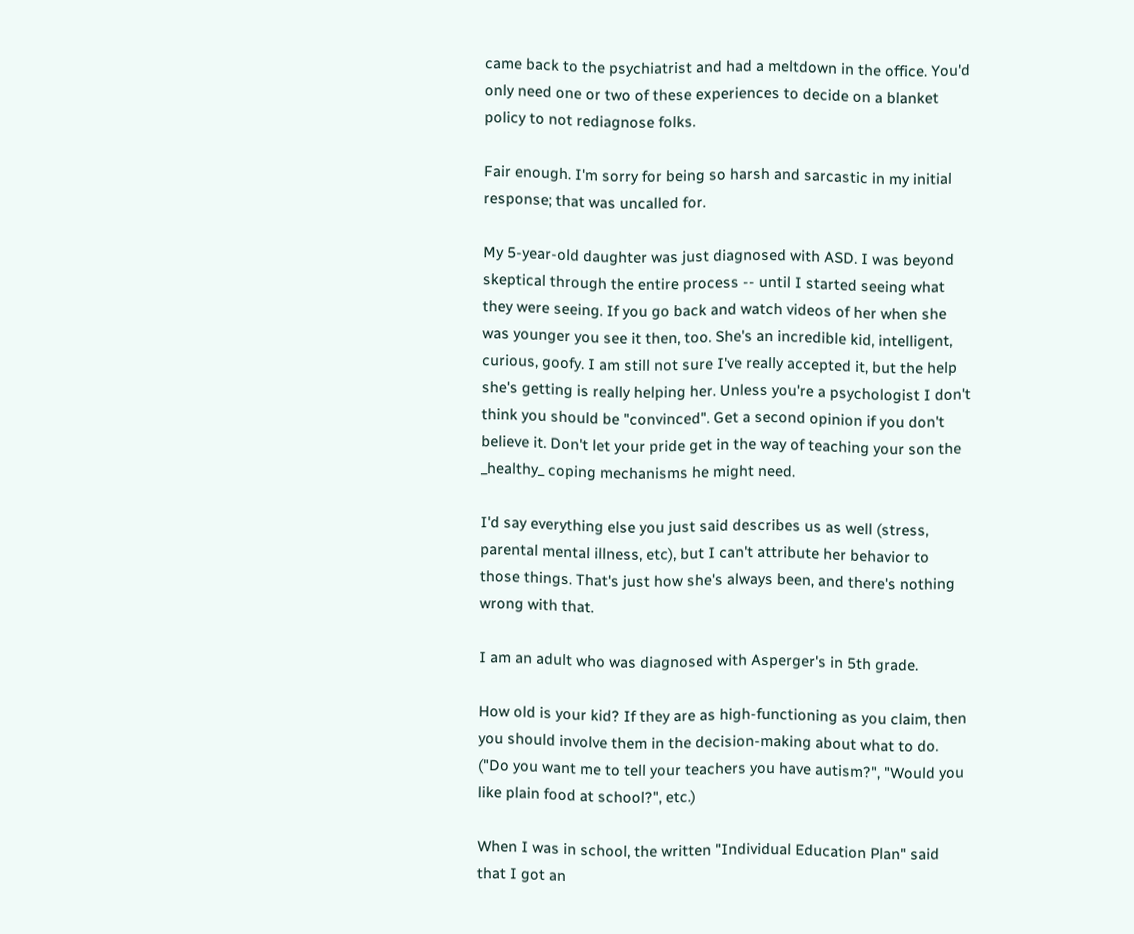came back to the psychiatrist and had a meltdown in the office. You'd only need one or two of these experiences to decide on a blanket policy to not rediagnose folks.

Fair enough. I'm sorry for being so harsh and sarcastic in my initial response; that was uncalled for.

My 5-year-old daughter was just diagnosed with ASD. I was beyond skeptical through the entire process -- until I started seeing what they were seeing. If you go back and watch videos of her when she was younger you see it then, too. She's an incredible kid, intelligent, curious, goofy. I am still not sure I've really accepted it, but the help she's getting is really helping her. Unless you're a psychologist I don't think you should be "convinced". Get a second opinion if you don't believe it. Don't let your pride get in the way of teaching your son the _healthy_ coping mechanisms he might need.

I'd say everything else you just said describes us as well (stress, parental mental illness, etc), but I can't attribute her behavior to those things. That's just how she's always been, and there's nothing wrong with that.

I am an adult who was diagnosed with Asperger's in 5th grade.

How old is your kid? If they are as high-functioning as you claim, then you should involve them in the decision-making about what to do. ("Do you want me to tell your teachers you have autism?", "Would you like plain food at school?", etc.)

When I was in school, the written "Individual Education Plan" said that I got an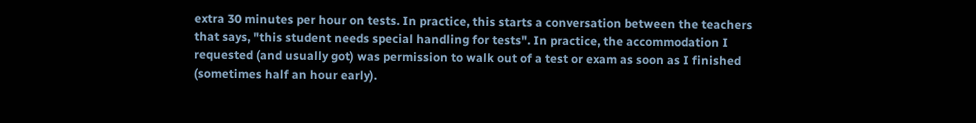extra 30 minutes per hour on tests. In practice, this starts a conversation between the teachers that says, "this student needs special handling for tests". In practice, the accommodation I requested (and usually got) was permission to walk out of a test or exam as soon as I finished (sometimes half an hour early).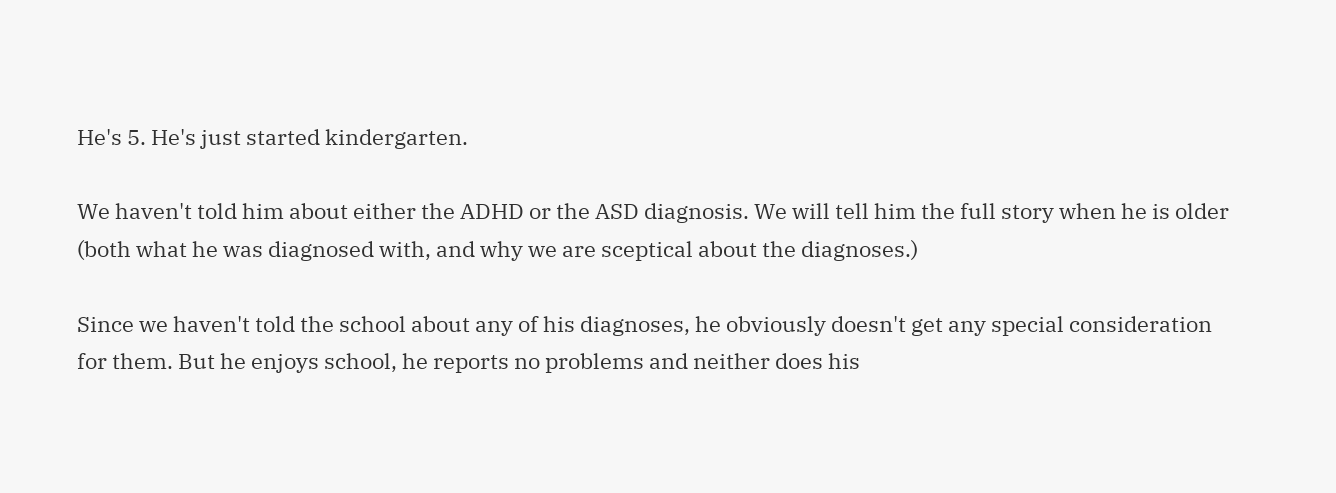He's 5. He's just started kindergarten.

We haven't told him about either the ADHD or the ASD diagnosis. We will tell him the full story when he is older (both what he was diagnosed with, and why we are sceptical about the diagnoses.)

Since we haven't told the school about any of his diagnoses, he obviously doesn't get any special consideration for them. But he enjoys school, he reports no problems and neither does his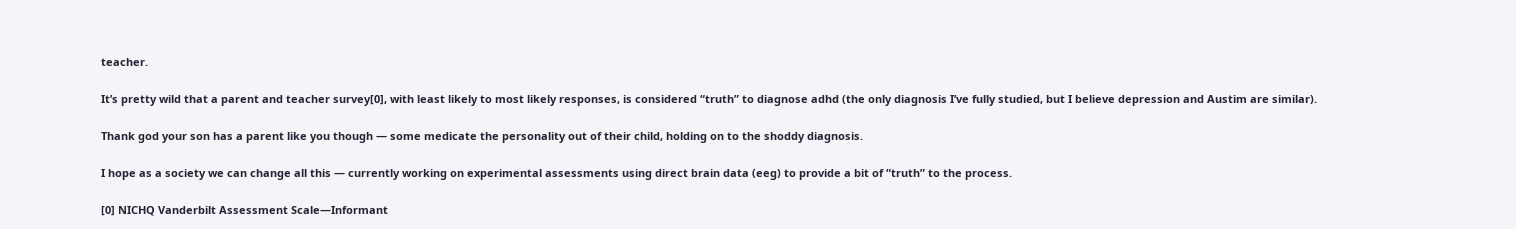teacher.

It’s pretty wild that a parent and teacher survey[0], with least likely to most likely responses, is considered “truth” to diagnose adhd (the only diagnosis I’ve fully studied, but I believe depression and Austim are similar).

Thank god your son has a parent like you though — some medicate the personality out of their child, holding on to the shoddy diagnosis.

I hope as a society we can change all this — currently working on experimental assessments using direct brain data (eeg) to provide a bit of “truth” to the process.

[0] NICHQ Vanderbilt Assessment Scale—Informant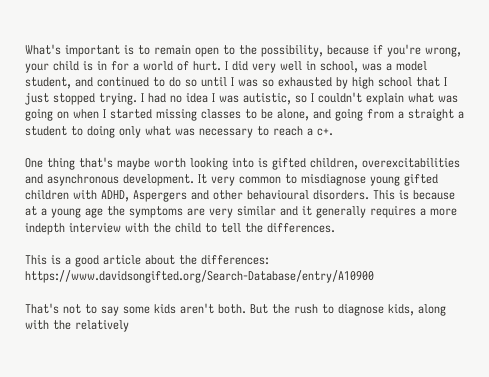What's important is to remain open to the possibility, because if you're wrong, your child is in for a world of hurt. I did very well in school, was a model student, and continued to do so until I was so exhausted by high school that I just stopped trying. I had no idea I was autistic, so I couldn't explain what was going on when I started missing classes to be alone, and going from a straight a student to doing only what was necessary to reach a c+.

One thing that's maybe worth looking into is gifted children, overexcitabilities and asynchronous development. It very common to misdiagnose young gifted children with ADHD, Aspergers and other behavioural disorders. This is because at a young age the symptoms are very similar and it generally requires a more indepth interview with the child to tell the differences.

This is a good article about the differences: https://www.davidsongifted.org/Search-Database/entry/A10900

That's not to say some kids aren't both. But the rush to diagnose kids, along with the relatively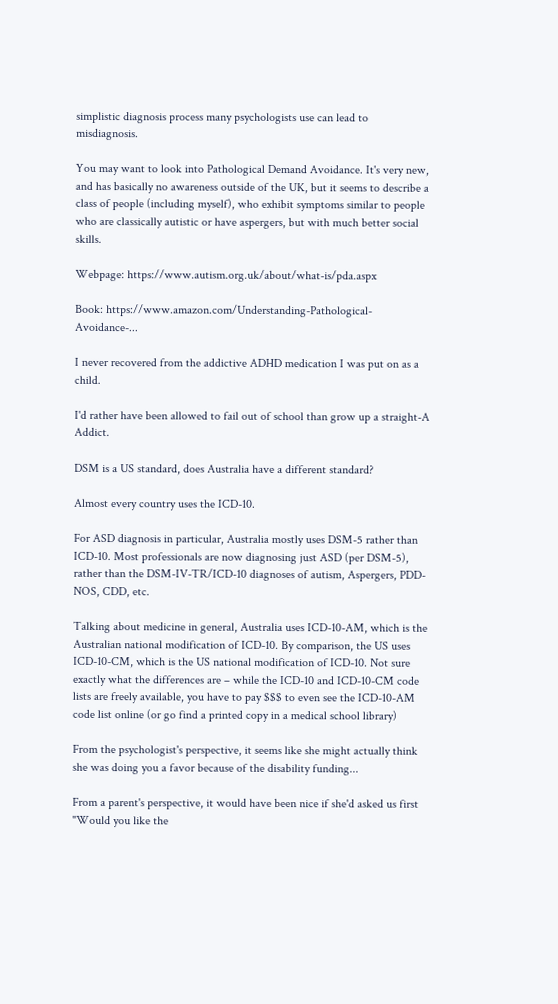simplistic diagnosis process many psychologists use can lead to misdiagnosis.

You may want to look into Pathological Demand Avoidance. It's very new, and has basically no awareness outside of the UK, but it seems to describe a class of people (including myself), who exhibit symptoms similar to people who are classically autistic or have aspergers, but with much better social skills.

Webpage: https://www.autism.org.uk/about/what-is/pda.aspx

Book: https://www.amazon.com/Understanding-Pathological-Avoidance-...

I never recovered from the addictive ADHD medication I was put on as a child.

I'd rather have been allowed to fail out of school than grow up a straight-A Addict.

DSM is a US standard, does Australia have a different standard?

Almost every country uses the ICD-10.

For ASD diagnosis in particular, Australia mostly uses DSM-5 rather than ICD-10. Most professionals are now diagnosing just ASD (per DSM-5), rather than the DSM-IV-TR/ICD-10 diagnoses of autism, Aspergers, PDD-NOS, CDD, etc.

Talking about medicine in general, Australia uses ICD-10-AM, which is the Australian national modification of ICD-10. By comparison, the US uses ICD-10-CM, which is the US national modification of ICD-10. Not sure exactly what the differences are – while the ICD-10 and ICD-10-CM code lists are freely available, you have to pay $$$ to even see the ICD-10-AM code list online (or go find a printed copy in a medical school library)

From the psychologist's perspective, it seems like she might actually think she was doing you a favor because of the disability funding...

From a parent's perspective, it would have been nice if she'd asked us first "Would you like the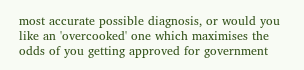most accurate possible diagnosis, or would you like an 'overcooked' one which maximises the odds of you getting approved for government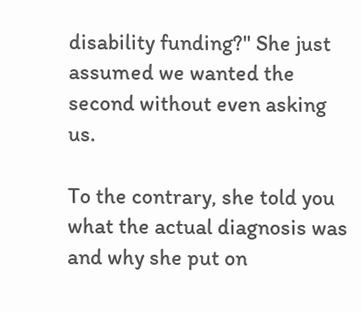disability funding?" She just assumed we wanted the second without even asking us.

To the contrary, she told you what the actual diagnosis was and why she put on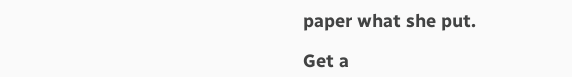paper what she put.

Get a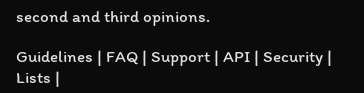second and third opinions.

Guidelines | FAQ | Support | API | Security | Lists |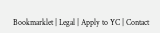Bookmarklet | Legal | Apply to YC | Contact